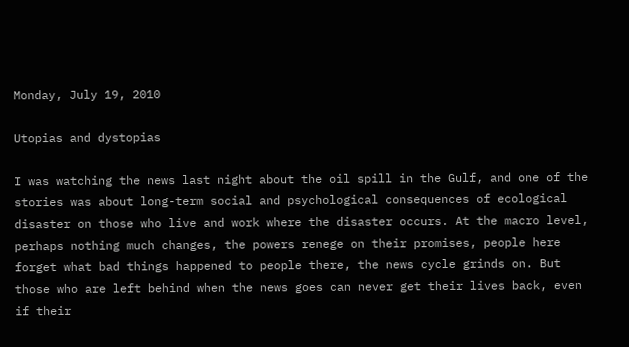Monday, July 19, 2010

Utopias and dystopias

I was watching the news last night about the oil spill in the Gulf, and one of the stories was about long-term social and psychological consequences of ecological disaster on those who live and work where the disaster occurs. At the macro level, perhaps nothing much changes, the powers renege on their promises, people here forget what bad things happened to people there, the news cycle grinds on. But those who are left behind when the news goes can never get their lives back, even if their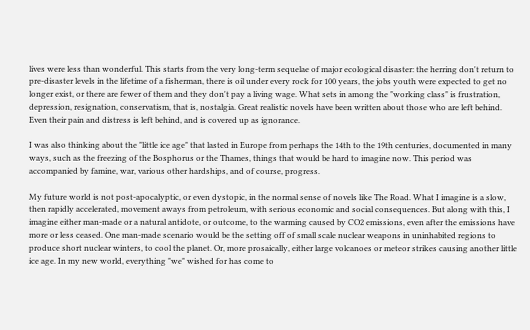lives were less than wonderful. This starts from the very long-term sequelae of major ecological disaster: the herring don't return to pre-disaster levels in the lifetime of a fisherman, there is oil under every rock for 100 years, the jobs youth were expected to get no longer exist, or there are fewer of them and they don't pay a living wage. What sets in among the "working class" is frustration, depression, resignation, conservatism, that is, nostalgia. Great realistic novels have been written about those who are left behind. Even their pain and distress is left behind, and is covered up as ignorance.

I was also thinking about the "little ice age" that lasted in Europe from perhaps the 14th to the 19th centuries, documented in many ways, such as the freezing of the Bosphorus or the Thames, things that would be hard to imagine now. This period was accompanied by famine, war, various other hardships, and of course, progress.

My future world is not post-apocalyptic, or even dystopic, in the normal sense of novels like The Road. What I imagine is a slow, then rapidly accelerated, movement aways from petroleum, with serious economic and social consequences. But along with this, I imagine either man-made or a natural antidote, or outcome, to the warming caused by CO2 emissions, even after the emissions have more or less ceased. One man-made scenario would be the setting off of small scale nuclear weapons in uninhabited regions to produce short nuclear winters, to cool the planet. Or, more prosaically, either large volcanoes or meteor strikes causing another little ice age. In my new world, everything "we" wished for has come to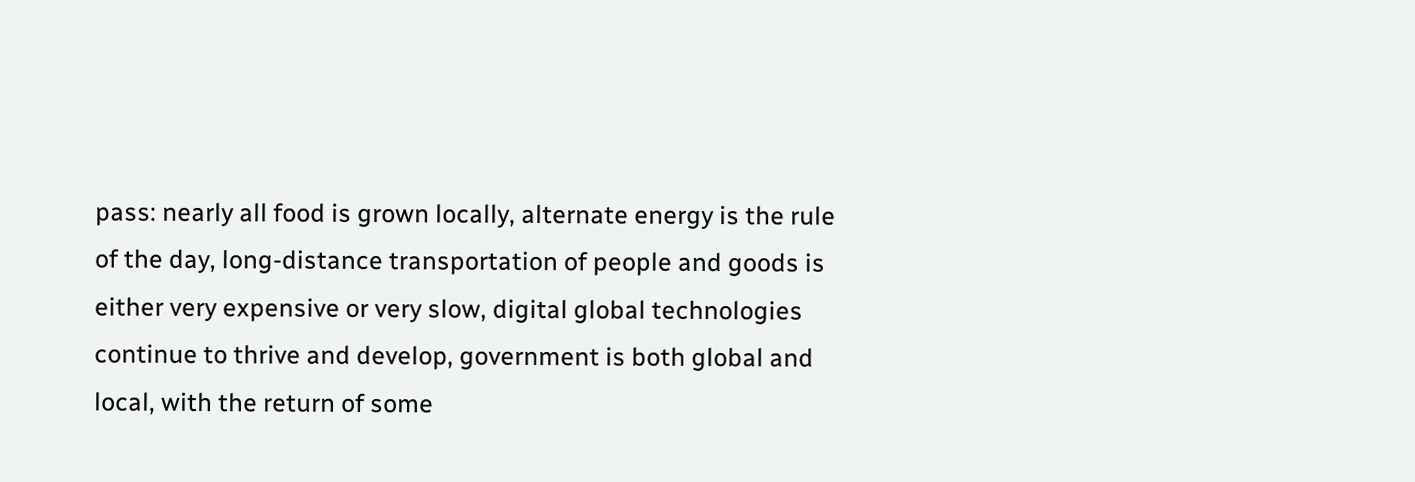pass: nearly all food is grown locally, alternate energy is the rule of the day, long-distance transportation of people and goods is either very expensive or very slow, digital global technologies continue to thrive and develop, government is both global and local, with the return of some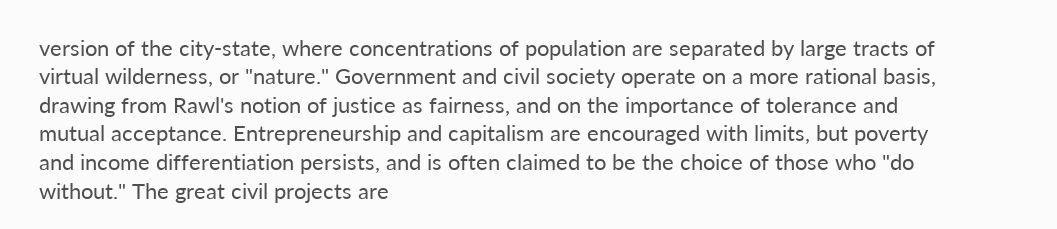version of the city-state, where concentrations of population are separated by large tracts of virtual wilderness, or "nature." Government and civil society operate on a more rational basis, drawing from Rawl's notion of justice as fairness, and on the importance of tolerance and mutual acceptance. Entrepreneurship and capitalism are encouraged with limits, but poverty and income differentiation persists, and is often claimed to be the choice of those who "do without." The great civil projects are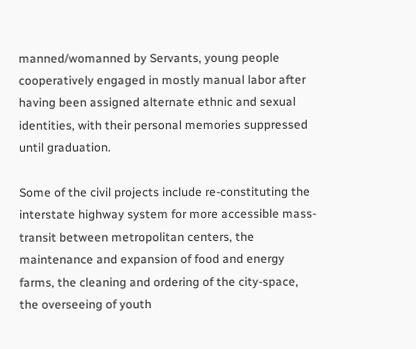manned/womanned by Servants, young people cooperatively engaged in mostly manual labor after having been assigned alternate ethnic and sexual identities, with their personal memories suppressed until graduation.

Some of the civil projects include re-constituting the interstate highway system for more accessible mass-transit between metropolitan centers, the maintenance and expansion of food and energy farms, the cleaning and ordering of the city-space, the overseeing of youth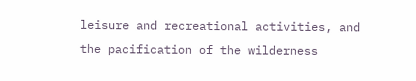leisure and recreational activities, and the pacification of the wilderness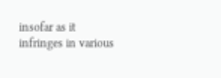insofar as it infringes in various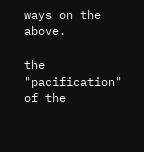ways on the above.

the "pacification" of the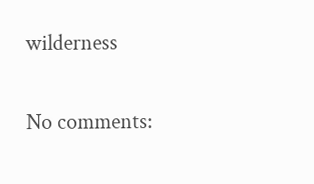wilderness

No comments: